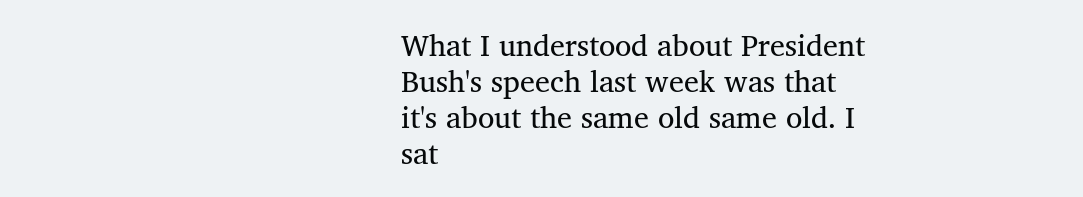What I understood about President Bush's speech last week was that it's about the same old same old. I sat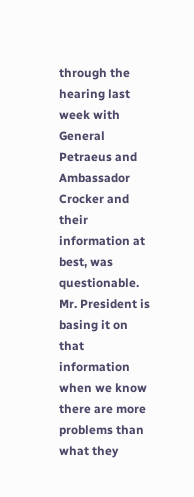through the hearing last week with General Petraeus and Ambassador Crocker and their information at best, was questionable. Mr. President is basing it on that information when we know there are more problems than what they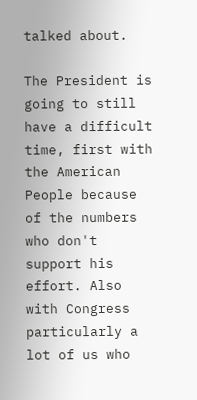talked about.

The President is going to still have a difficult time, first with the American People because of the numbers who don't support his effort. Also with Congress particularly a lot of us who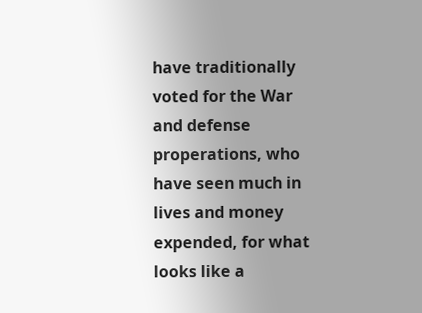have traditionally voted for the War and defense properations, who have seen much in lives and money expended, for what looks like a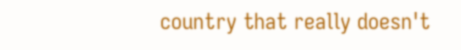country that really doesn't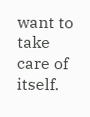want to take care of itself.